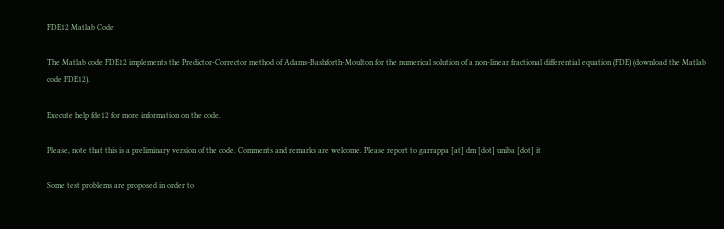FDE12 Matlab Code

The Matlab code FDE12 implements the Predictor-Corrector method of Adams-Bashforth-Moulton for the numerical solution of a non-linear fractional differential equation (FDE) (download the Matlab code FDE12).

Execute help fde12 for more information on the code.

Please, note that this is a preliminary version of the code. Comments and remarks are welcome. Please report to garrappa [at] dm [dot] uniba [dot] it

Some test problems are proposed in order to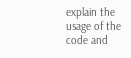explain the usage of the code and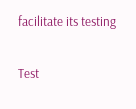facilitate its testing

Test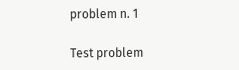problem n. 1

Test problem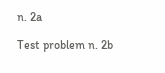n. 2a

Test problem n. 2b